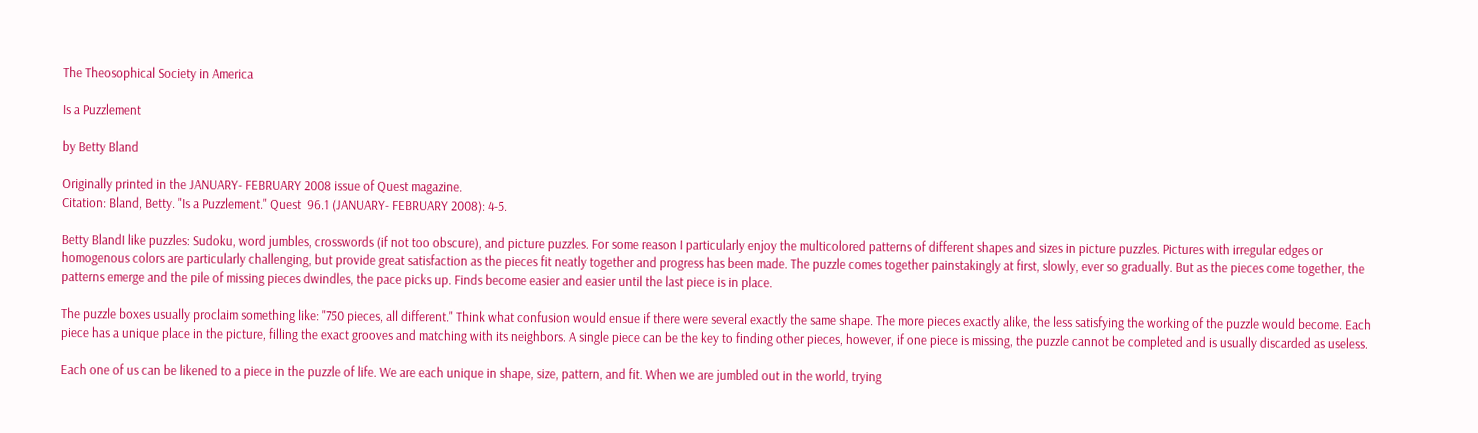The Theosophical Society in America

Is a Puzzlement

by Betty Bland

Originally printed in the JANUARY- FEBRUARY 2008 issue of Quest magazine.
Citation: Bland, Betty. "Is a Puzzlement." Quest  96.1 (JANUARY- FEBRUARY 2008): 4-5.

Betty BlandI like puzzles: Sudoku, word jumbles, crosswords (if not too obscure), and picture puzzles. For some reason I particularly enjoy the multicolored patterns of different shapes and sizes in picture puzzles. Pictures with irregular edges or homogenous colors are particularly challenging, but provide great satisfaction as the pieces fit neatly together and progress has been made. The puzzle comes together painstakingly at first, slowly, ever so gradually. But as the pieces come together, the patterns emerge and the pile of missing pieces dwindles, the pace picks up. Finds become easier and easier until the last piece is in place.

The puzzle boxes usually proclaim something like: "750 pieces, all different." Think what confusion would ensue if there were several exactly the same shape. The more pieces exactly alike, the less satisfying the working of the puzzle would become. Each piece has a unique place in the picture, filling the exact grooves and matching with its neighbors. A single piece can be the key to finding other pieces, however, if one piece is missing, the puzzle cannot be completed and is usually discarded as useless.

Each one of us can be likened to a piece in the puzzle of life. We are each unique in shape, size, pattern, and fit. When we are jumbled out in the world, trying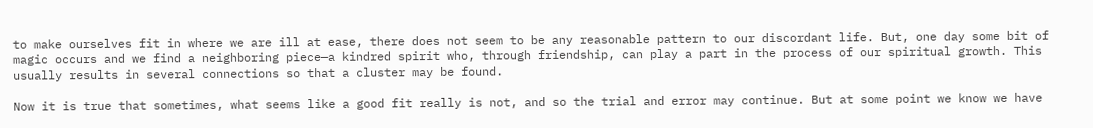to make ourselves fit in where we are ill at ease, there does not seem to be any reasonable pattern to our discordant life. But, one day some bit of magic occurs and we find a neighboring piece—a kindred spirit who, through friendship, can play a part in the process of our spiritual growth. This usually results in several connections so that a cluster may be found.

Now it is true that sometimes, what seems like a good fit really is not, and so the trial and error may continue. But at some point we know we have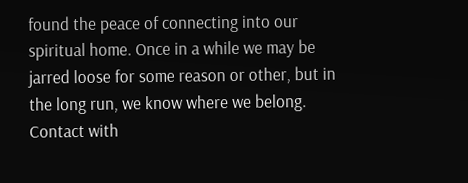found the peace of connecting into our spiritual home. Once in a while we may be jarred loose for some reason or other, but in the long run, we know where we belong. Contact with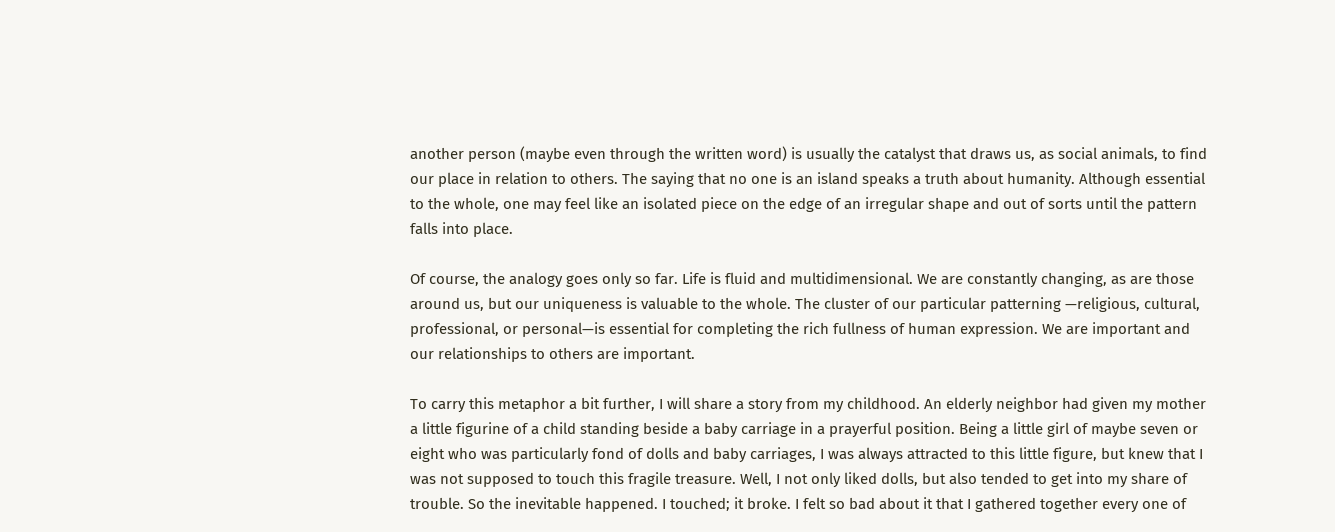another person (maybe even through the written word) is usually the catalyst that draws us, as social animals, to find our place in relation to others. The saying that no one is an island speaks a truth about humanity. Although essential to the whole, one may feel like an isolated piece on the edge of an irregular shape and out of sorts until the pattern falls into place.

Of course, the analogy goes only so far. Life is fluid and multidimensional. We are constantly changing, as are those around us, but our uniqueness is valuable to the whole. The cluster of our particular patterning —religious, cultural, professional, or personal—is essential for completing the rich fullness of human expression. We are important and our relationships to others are important.

To carry this metaphor a bit further, I will share a story from my childhood. An elderly neighbor had given my mother a little figurine of a child standing beside a baby carriage in a prayerful position. Being a little girl of maybe seven or eight who was particularly fond of dolls and baby carriages, I was always attracted to this little figure, but knew that I was not supposed to touch this fragile treasure. Well, I not only liked dolls, but also tended to get into my share of trouble. So the inevitable happened. I touched; it broke. I felt so bad about it that I gathered together every one of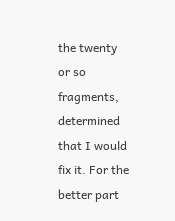the twenty or so fragments, determined that I would fix it. For the better part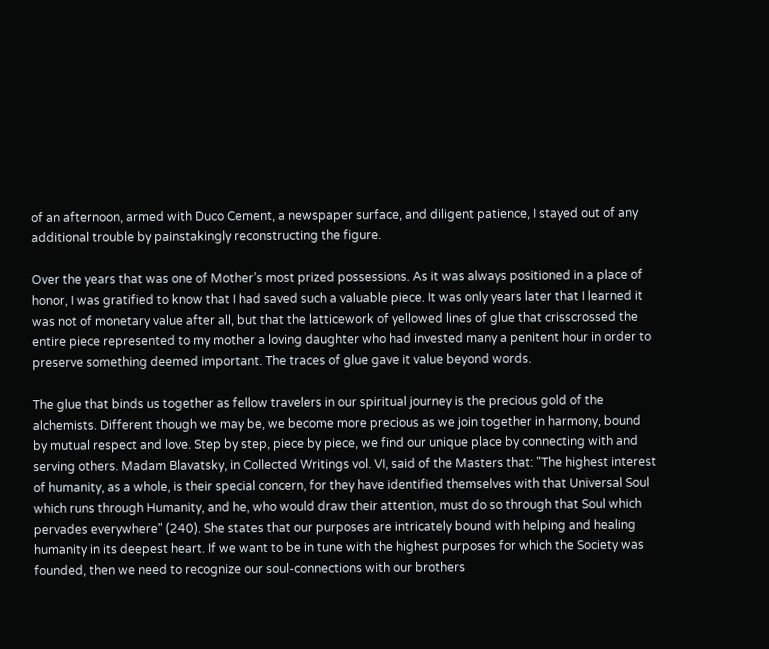of an afternoon, armed with Duco Cement, a newspaper surface, and diligent patience, I stayed out of any additional trouble by painstakingly reconstructing the figure.

Over the years that was one of Mother’s most prized possessions. As it was always positioned in a place of honor, I was gratified to know that I had saved such a valuable piece. It was only years later that I learned it was not of monetary value after all, but that the latticework of yellowed lines of glue that crisscrossed the entire piece represented to my mother a loving daughter who had invested many a penitent hour in order to preserve something deemed important. The traces of glue gave it value beyond words.

The glue that binds us together as fellow travelers in our spiritual journey is the precious gold of the alchemists. Different though we may be, we become more precious as we join together in harmony, bound by mutual respect and love. Step by step, piece by piece, we find our unique place by connecting with and serving others. Madam Blavatsky, in Collected Writings vol. VI, said of the Masters that: "The highest interest of humanity, as a whole, is their special concern, for they have identified themselves with that Universal Soul which runs through Humanity, and he, who would draw their attention, must do so through that Soul which pervades everywhere" (240). She states that our purposes are intricately bound with helping and healing humanity in its deepest heart. If we want to be in tune with the highest purposes for which the Society was founded, then we need to recognize our soul-connections with our brothers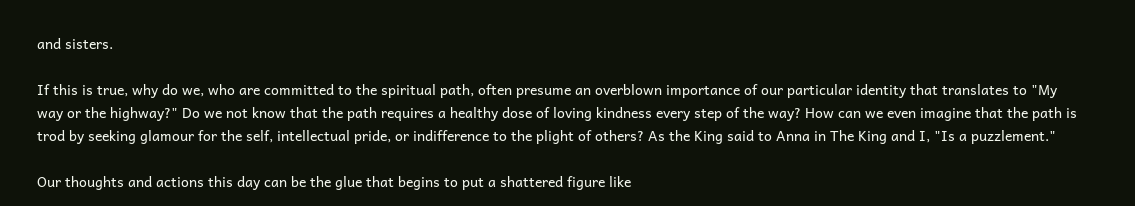and sisters.

If this is true, why do we, who are committed to the spiritual path, often presume an overblown importance of our particular identity that translates to "My way or the highway?" Do we not know that the path requires a healthy dose of loving kindness every step of the way? How can we even imagine that the path is trod by seeking glamour for the self, intellectual pride, or indifference to the plight of others? As the King said to Anna in The King and I, "Is a puzzlement."

Our thoughts and actions this day can be the glue that begins to put a shattered figure like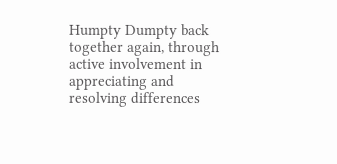Humpty Dumpty back together again, through active involvement in appreciating and resolving differences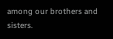among our brothers and sisters.